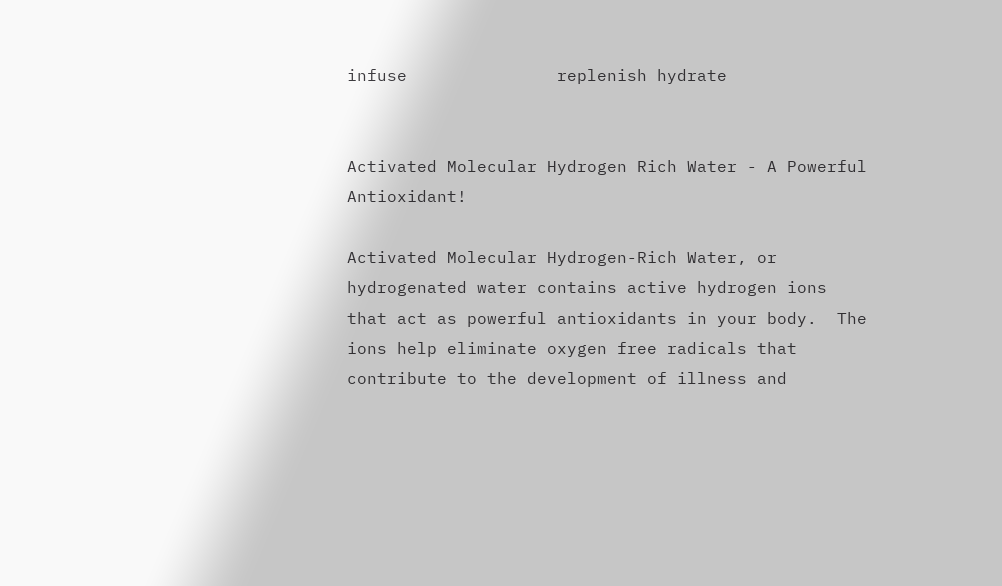infuse               replenish hydrate


Activated Molecular Hydrogen Rich Water - A Powerful Antioxidant!

Activated Molecular Hydrogen-Rich Water, or hydrogenated water contains active hydrogen ions that act as powerful antioxidants in your body.  The ions help eliminate oxygen free radicals that contribute to the development of illness and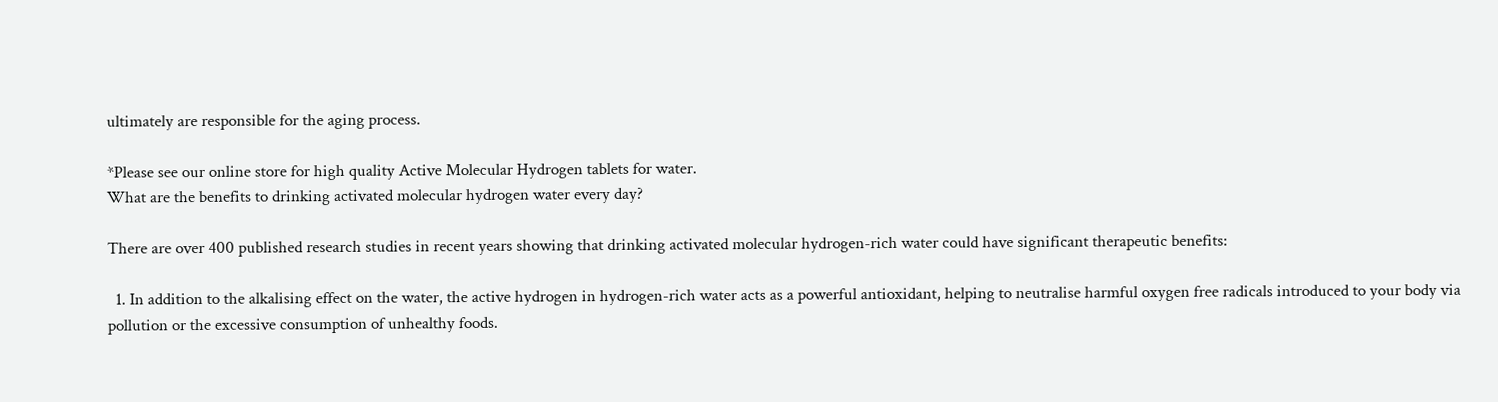ultimately are responsible for the aging process.

*Please see our online store for high quality Active Molecular Hydrogen tablets for water.
What are the benefits to drinking activated molecular hydrogen water every day?

There are over 400 published research studies in recent years showing that drinking activated molecular hydrogen-rich water could have significant therapeutic benefits:

  1. In addition to the alkalising effect on the water, the active hydrogen in hydrogen-rich water acts as a powerful antioxidant, helping to neutralise harmful oxygen free radicals introduced to your body via pollution or the excessive consumption of unhealthy foods.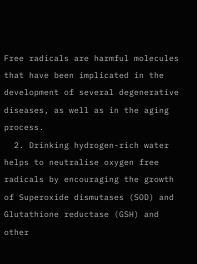Free radicals are harmful molecules that have been implicated in the development of several degenerative diseases, as well as in the aging process.
  2. Drinking hydrogen-rich water helps to neutralise oxygen free radicals by encouraging the growth of Superoxide dismutases (SOD) and Glutathione reductase (GSH) and other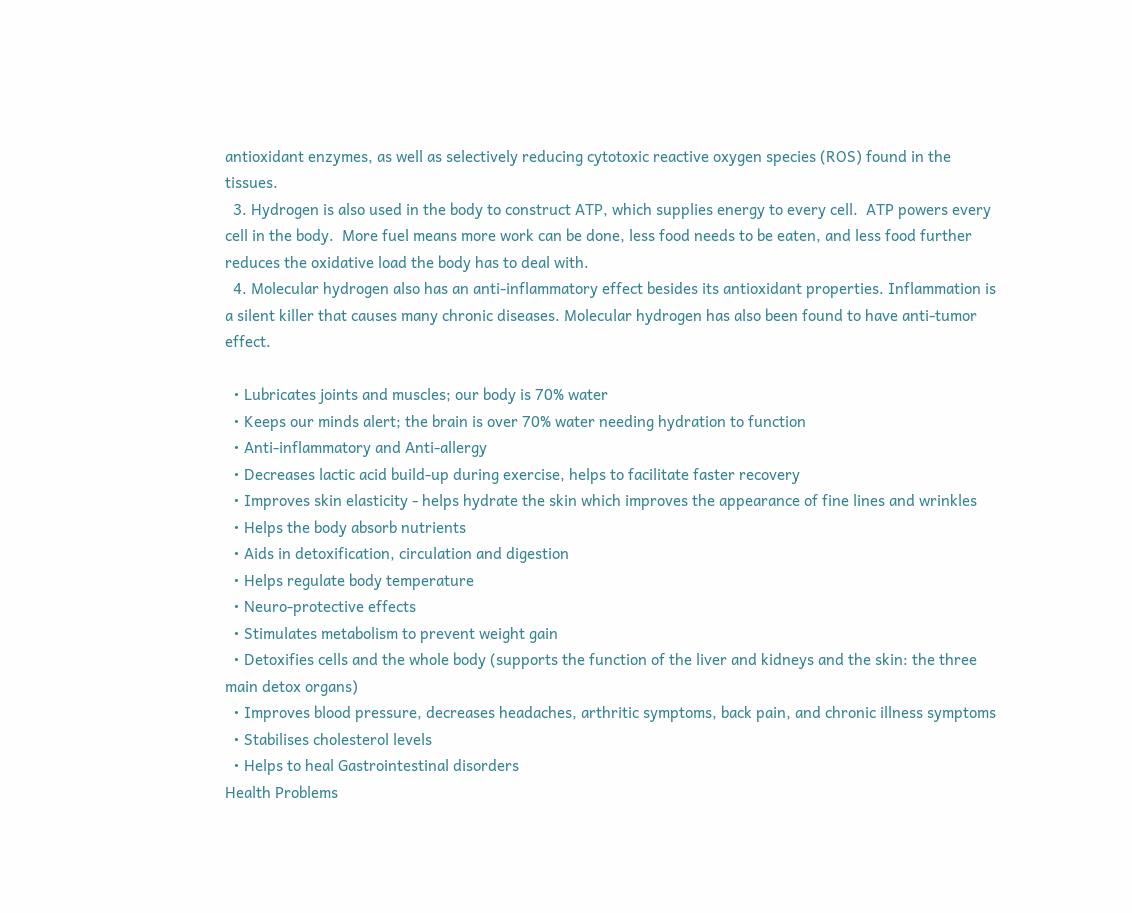antioxidant enzymes, as well as selectively reducing cytotoxic reactive oxygen species (ROS) found in the tissues.
  3. Hydrogen is also used in the body to construct ATP, which supplies energy to every cell.  ATP powers every cell in the body.  More fuel means more work can be done, less food needs to be eaten, and less food further reduces the oxidative load the body has to deal with.
  4. Molecular hydrogen also has an anti-inflammatory effect besides its antioxidant properties. Inflammation is a silent killer that causes many chronic diseases. Molecular hydrogen has also been found to have anti-tumor effect.

  • Lubricates joints and muscles; our body is 70% water
  • Keeps our minds alert; the brain is over 70% water needing hydration to function
  • Anti-inflammatory and Anti-allergy
  • Decreases lactic acid build-up during exercise, helps to facilitate faster recovery
  • Improves skin elasticity - helps hydrate the skin which improves the appearance of fine lines and wrinkles
  • Helps the body absorb nutrients
  • Aids in detoxification, circulation and digestion
  • Helps regulate body temperature
  • Neuro-protective effects
  • Stimulates metabolism to prevent weight gain
  • Detoxifies cells and the whole body (supports the function of the liver and kidneys and the skin: the three main detox organs)
  • Improves blood pressure, decreases headaches, arthritic symptoms, back pain, and chronic illness symptoms
  • Stabilises cholesterol levels
  • Helps to heal Gastrointestinal disorders
Health Problems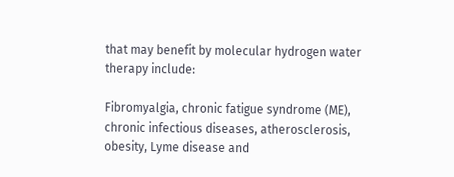that may benefit by molecular hydrogen water therapy include:

Fibromyalgia, chronic fatigue syndrome (ME), chronic infectious diseases, atherosclerosis, obesity, Lyme disease and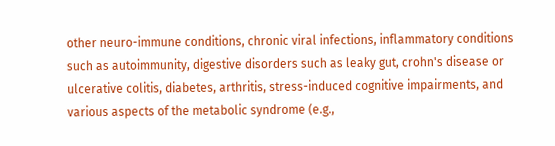other neuro-immune conditions, chronic viral infections, inflammatory conditions such as autoimmunity, digestive disorders such as leaky gut, crohn's disease or ulcerative colitis, diabetes, arthritis, stress-induced cognitive impairments, and various aspects of the metabolic syndrome (e.g.,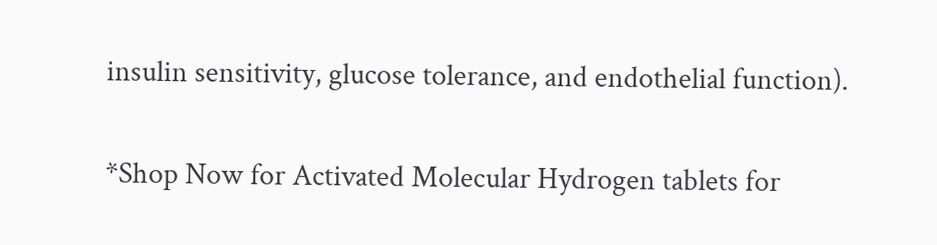insulin sensitivity, glucose tolerance, and endothelial function).

*Shop Now for Activated Molecular Hydrogen tablets for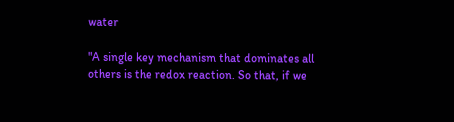water

"A single key mechanism that dominates all others is the redox reaction. So that, if we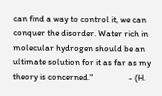can find a way to control it, we can conquer the disorder. Water rich in molecular hydrogen should be an ultimate solution for it as far as my theory is concerned."                  - (H.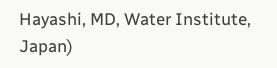Hayashi, MD, Water Institute, Japan)